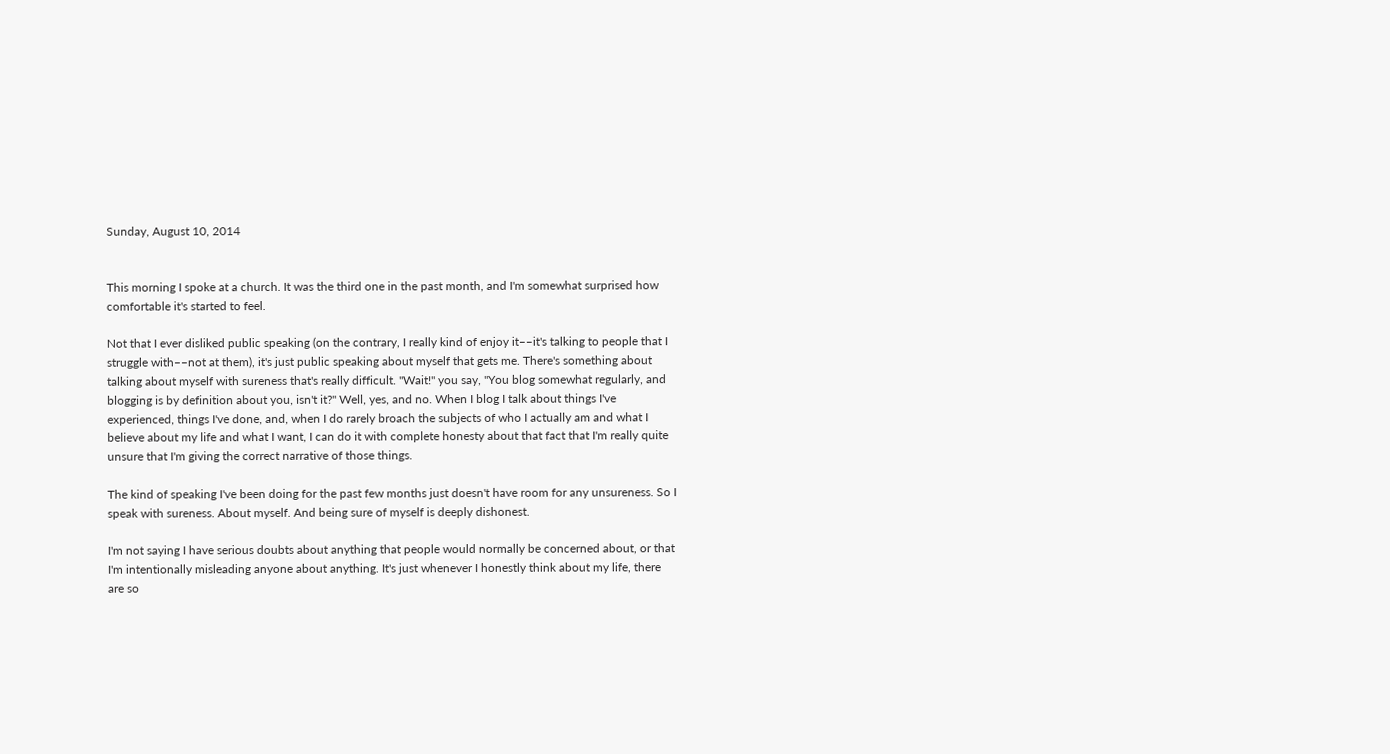Sunday, August 10, 2014


This morning I spoke at a church. It was the third one in the past month, and I'm somewhat surprised how comfortable it's started to feel.

Not that I ever disliked public speaking (on the contrary, I really kind of enjoy it––it's talking to people that I struggle with––not at them), it's just public speaking about myself that gets me. There's something about talking about myself with sureness that's really difficult. "Wait!" you say, "You blog somewhat regularly, and blogging is by definition about you, isn't it?" Well, yes, and no. When I blog I talk about things I've experienced, things I've done, and, when I do rarely broach the subjects of who I actually am and what I believe about my life and what I want, I can do it with complete honesty about that fact that I'm really quite unsure that I'm giving the correct narrative of those things.

The kind of speaking I've been doing for the past few months just doesn't have room for any unsureness. So I speak with sureness. About myself. And being sure of myself is deeply dishonest.

I'm not saying I have serious doubts about anything that people would normally be concerned about, or that I'm intentionally misleading anyone about anything. It's just whenever I honestly think about my life, there are so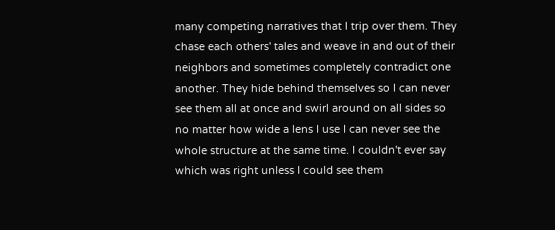many competing narratives that I trip over them. They chase each others' tales and weave in and out of their neighbors and sometimes completely contradict one another. They hide behind themselves so I can never see them all at once and swirl around on all sides so no matter how wide a lens I use I can never see the whole structure at the same time. I couldn't ever say which was right unless I could see them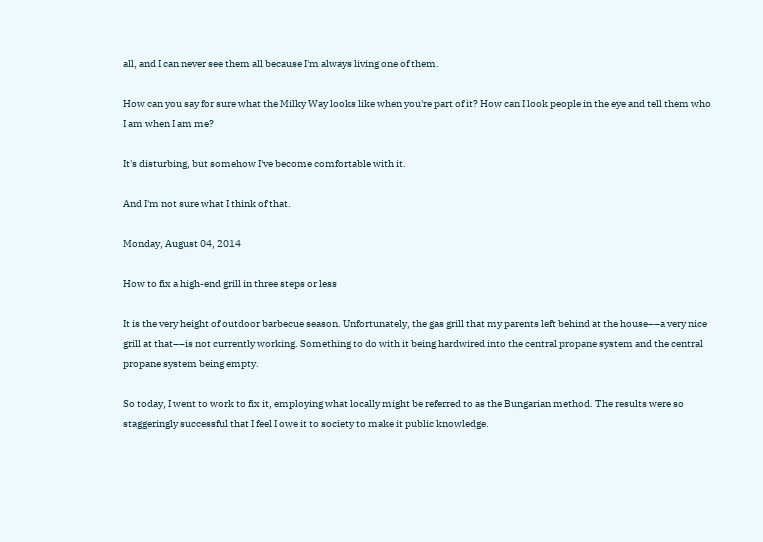all, and I can never see them all because I'm always living one of them.

How can you say for sure what the Milky Way looks like when you're part of it? How can I look people in the eye and tell them who I am when I am me?

It's disturbing, but somehow I've become comfortable with it.

And I'm not sure what I think of that.

Monday, August 04, 2014

How to fix a high-end grill in three steps or less

It is the very height of outdoor barbecue season. Unfortunately, the gas grill that my parents left behind at the house––a very nice grill at that––is not currently working. Something to do with it being hardwired into the central propane system and the central propane system being empty.

So today, I went to work to fix it, employing what locally might be referred to as the Bungarian method. The results were so staggeringly successful that I feel I owe it to society to make it public knowledge.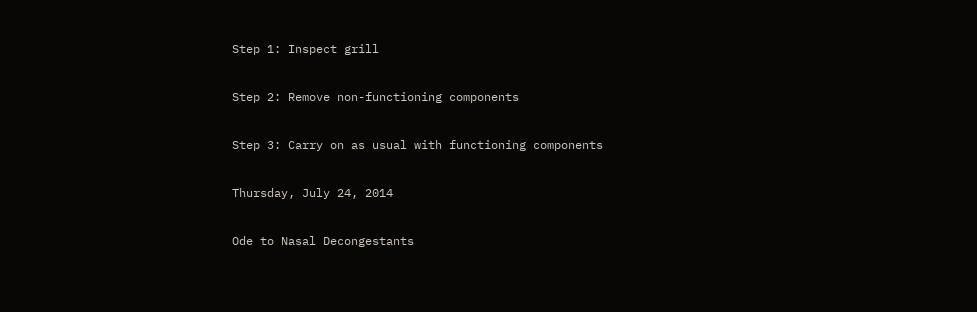Step 1: Inspect grill

Step 2: Remove non-functioning components

Step 3: Carry on as usual with functioning components

Thursday, July 24, 2014

Ode to Nasal Decongestants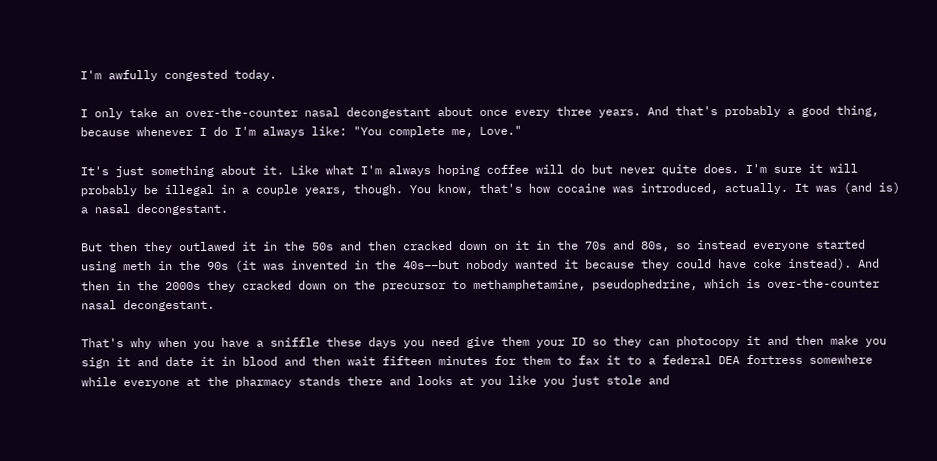I'm awfully congested today.

I only take an over-the-counter nasal decongestant about once every three years. And that's probably a good thing, because whenever I do I'm always like: "You complete me, Love."

It's just something about it. Like what I'm always hoping coffee will do but never quite does. I'm sure it will probably be illegal in a couple years, though. You know, that's how cocaine was introduced, actually. It was (and is) a nasal decongestant.

But then they outlawed it in the 50s and then cracked down on it in the 70s and 80s, so instead everyone started using meth in the 90s (it was invented in the 40s––but nobody wanted it because they could have coke instead). And then in the 2000s they cracked down on the precursor to methamphetamine, pseudophedrine, which is over-the-counter nasal decongestant.

That's why when you have a sniffle these days you need give them your ID so they can photocopy it and then make you sign it and date it in blood and then wait fifteen minutes for them to fax it to a federal DEA fortress somewhere while everyone at the pharmacy stands there and looks at you like you just stole and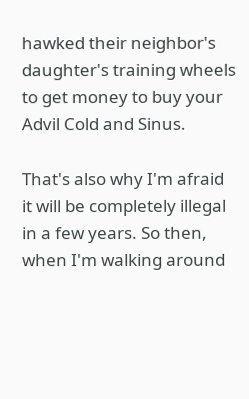hawked their neighbor's daughter's training wheels to get money to buy your Advil Cold and Sinus.

That's also why I'm afraid it will be completely illegal in a few years. So then, when I'm walking around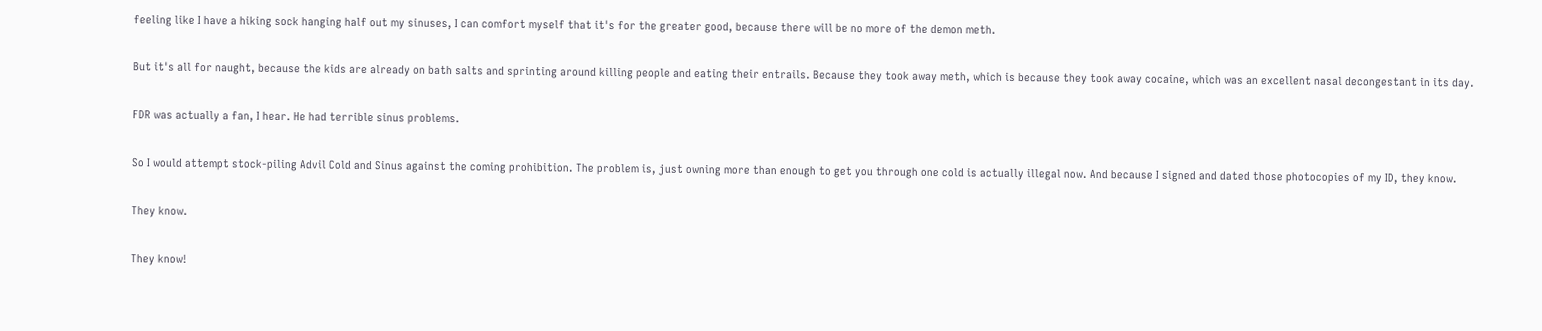feeling like I have a hiking sock hanging half out my sinuses, I can comfort myself that it's for the greater good, because there will be no more of the demon meth.

But it's all for naught, because the kids are already on bath salts and sprinting around killing people and eating their entrails. Because they took away meth, which is because they took away cocaine, which was an excellent nasal decongestant in its day.

FDR was actually a fan, I hear. He had terrible sinus problems.

So I would attempt stock-piling Advil Cold and Sinus against the coming prohibition. The problem is, just owning more than enough to get you through one cold is actually illegal now. And because I signed and dated those photocopies of my ID, they know.

They know.

They know!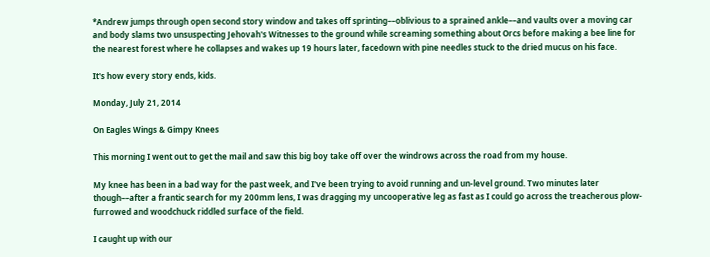*Andrew jumps through open second story window and takes off sprinting––oblivious to a sprained ankle––and vaults over a moving car and body slams two unsuspecting Jehovah's Witnesses to the ground while screaming something about Orcs before making a bee line for the nearest forest where he collapses and wakes up 19 hours later, facedown with pine needles stuck to the dried mucus on his face.

It's how every story ends, kids.

Monday, July 21, 2014

On Eagles Wings & Gimpy Knees

This morning I went out to get the mail and saw this big boy take off over the windrows across the road from my house.

My knee has been in a bad way for the past week, and I've been trying to avoid running and un-level ground. Two minutes later though––after a frantic search for my 200mm lens, I was dragging my uncooperative leg as fast as I could go across the treacherous plow-furrowed and woodchuck riddled surface of the field.

I caught up with our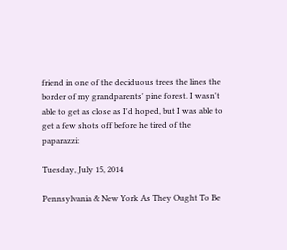friend in one of the deciduous trees the lines the border of my grandparents' pine forest. I wasn't able to get as close as I'd hoped, but I was able to get a few shots off before he tired of the paparazzi:

Tuesday, July 15, 2014

Pennsylvania & New York As They Ought To Be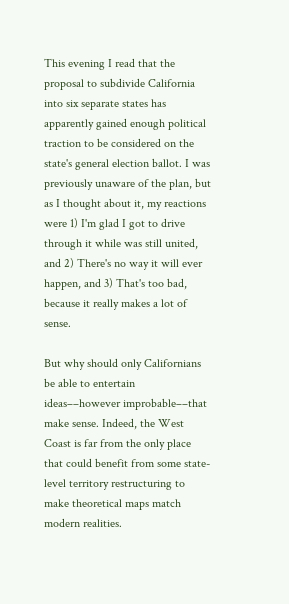This evening I read that the proposal to subdivide California into six separate states has apparently gained enough political traction to be considered on the state's general election ballot. I was previously unaware of the plan, but as I thought about it, my reactions were 1) I'm glad I got to drive through it while was still united, and 2) There's no way it will ever happen, and 3) That's too bad, because it really makes a lot of sense.

But why should only Californians be able to entertain ideas––however improbable––that make sense. Indeed, the West Coast is far from the only place that could benefit from some state-level territory restructuring to make theoretical maps match modern realities.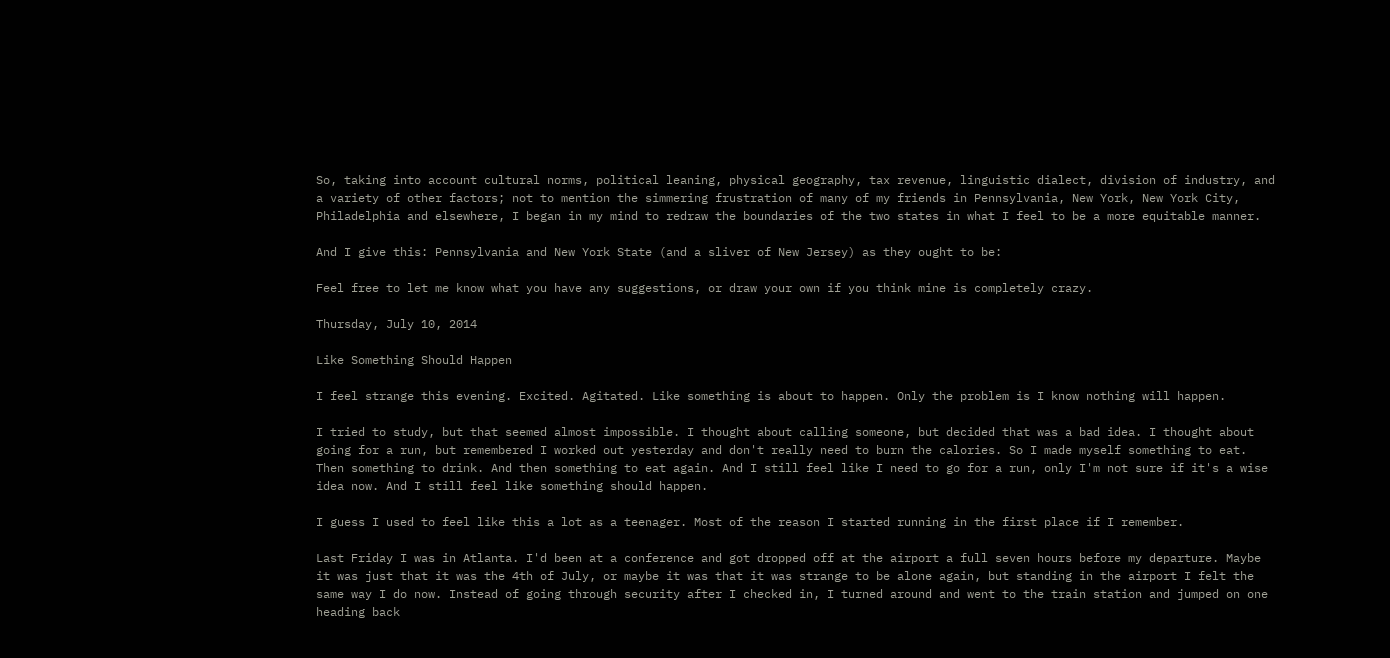So, taking into account cultural norms, political leaning, physical geography, tax revenue, linguistic dialect, division of industry, and a variety of other factors; not to mention the simmering frustration of many of my friends in Pennsylvania, New York, New York City, Philadelphia and elsewhere, I began in my mind to redraw the boundaries of the two states in what I feel to be a more equitable manner.

And I give this: Pennsylvania and New York State (and a sliver of New Jersey) as they ought to be:

Feel free to let me know what you have any suggestions, or draw your own if you think mine is completely crazy.

Thursday, July 10, 2014

Like Something Should Happen

I feel strange this evening. Excited. Agitated. Like something is about to happen. Only the problem is I know nothing will happen.

I tried to study, but that seemed almost impossible. I thought about calling someone, but decided that was a bad idea. I thought about going for a run, but remembered I worked out yesterday and don't really need to burn the calories. So I made myself something to eat. Then something to drink. And then something to eat again. And I still feel like I need to go for a run, only I'm not sure if it's a wise idea now. And I still feel like something should happen.

I guess I used to feel like this a lot as a teenager. Most of the reason I started running in the first place if I remember.

Last Friday I was in Atlanta. I'd been at a conference and got dropped off at the airport a full seven hours before my departure. Maybe it was just that it was the 4th of July, or maybe it was that it was strange to be alone again, but standing in the airport I felt the same way I do now. Instead of going through security after I checked in, I turned around and went to the train station and jumped on one heading back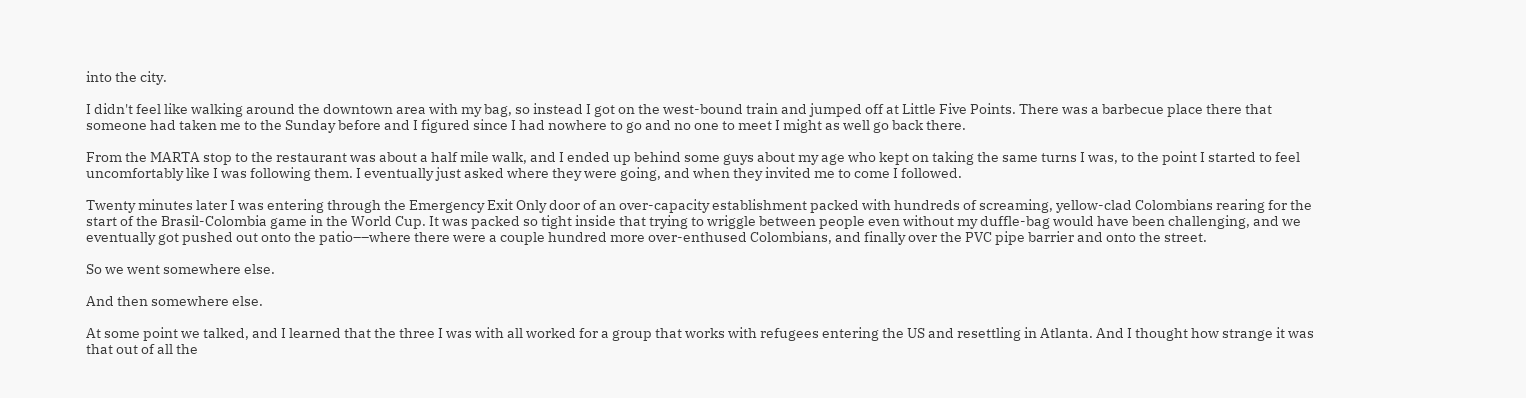into the city.

I didn't feel like walking around the downtown area with my bag, so instead I got on the west-bound train and jumped off at Little Five Points. There was a barbecue place there that someone had taken me to the Sunday before and I figured since I had nowhere to go and no one to meet I might as well go back there.

From the MARTA stop to the restaurant was about a half mile walk, and I ended up behind some guys about my age who kept on taking the same turns I was, to the point I started to feel uncomfortably like I was following them. I eventually just asked where they were going, and when they invited me to come I followed.

Twenty minutes later I was entering through the Emergency Exit Only door of an over-capacity establishment packed with hundreds of screaming, yellow-clad Colombians rearing for the start of the Brasil-Colombia game in the World Cup. It was packed so tight inside that trying to wriggle between people even without my duffle-bag would have been challenging, and we eventually got pushed out onto the patio––where there were a couple hundred more over-enthused Colombians, and finally over the PVC pipe barrier and onto the street.

So we went somewhere else.

And then somewhere else.

At some point we talked, and I learned that the three I was with all worked for a group that works with refugees entering the US and resettling in Atlanta. And I thought how strange it was that out of all the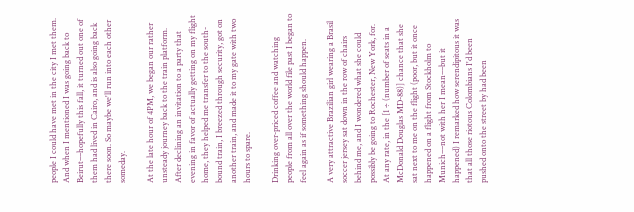people I could have met in the city I met them. And when I mentioned I was going back to Beirut––hopefully this fall, it turned out one of them had lived in Cairo, and is also going back there soon. So maybe we'll run into each other someday.

At the late hour of 4PM, we began our rather unsteady journey back to the train platform. After declining an invitation to a party that evening in favor of actually getting on my flight home, they helped me transfer to the south-bound train, I breezed through security, got on another train, and made it to my gate with two hours to spare.

Drinking over-priced coffee and watching people from all over the world file past I began to feel again as if something should happen.

A very attractive Brazilian girl wearing a Brasil soccer jersey sat down in the row of chairs behind me, and I wondered what she could possibly be going to Rochester, New York, for. At any rate, in the [1 ÷ (number of seats in a McDonald Douglas MD-88)] chance that she sat next to me on the flight (poor, but it once happened on a flight from Stockholm to Munich––not with her I mean––but it happened) I remarked how serendipitous it was that all those riotous Colombians I'd been pushed onto the street by had been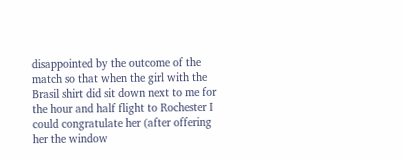disappointed by the outcome of the match so that when the girl with the Brasil shirt did sit down next to me for the hour and half flight to Rochester I could congratulate her (after offering her the window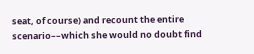seat, of course) and recount the entire scenario––which she would no doubt find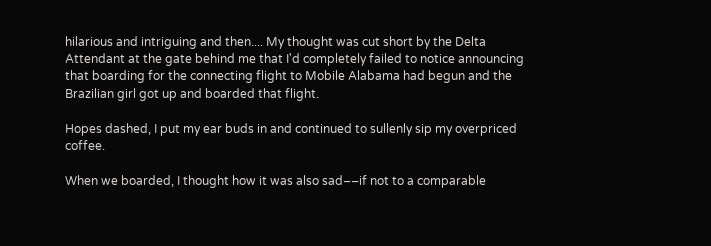hilarious and intriguing and then.... My thought was cut short by the Delta Attendant at the gate behind me that I'd completely failed to notice announcing that boarding for the connecting flight to Mobile Alabama had begun and the Brazilian girl got up and boarded that flight.

Hopes dashed, I put my ear buds in and continued to sullenly sip my overpriced coffee.

When we boarded, I thought how it was also sad––if not to a comparable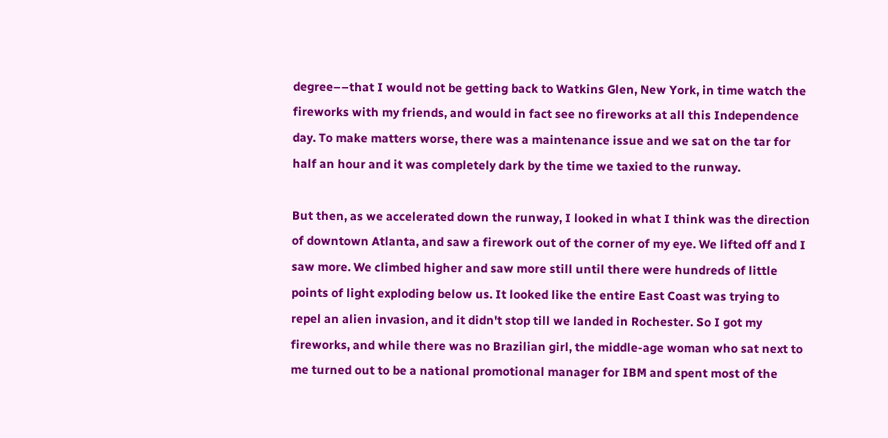degree––that I would not be getting back to Watkins Glen, New York, in time watch the fireworks with my friends, and would in fact see no fireworks at all this Independence day. To make matters worse, there was a maintenance issue and we sat on the tar for half an hour and it was completely dark by the time we taxied to the runway.

But then, as we accelerated down the runway, I looked in what I think was the direction of downtown Atlanta, and saw a firework out of the corner of my eye. We lifted off and I saw more. We climbed higher and saw more still until there were hundreds of little points of light exploding below us. It looked like the entire East Coast was trying to repel an alien invasion, and it didn't stop till we landed in Rochester. So I got my fireworks, and while there was no Brazilian girl, the middle-age woman who sat next to me turned out to be a national promotional manager for IBM and spent most of the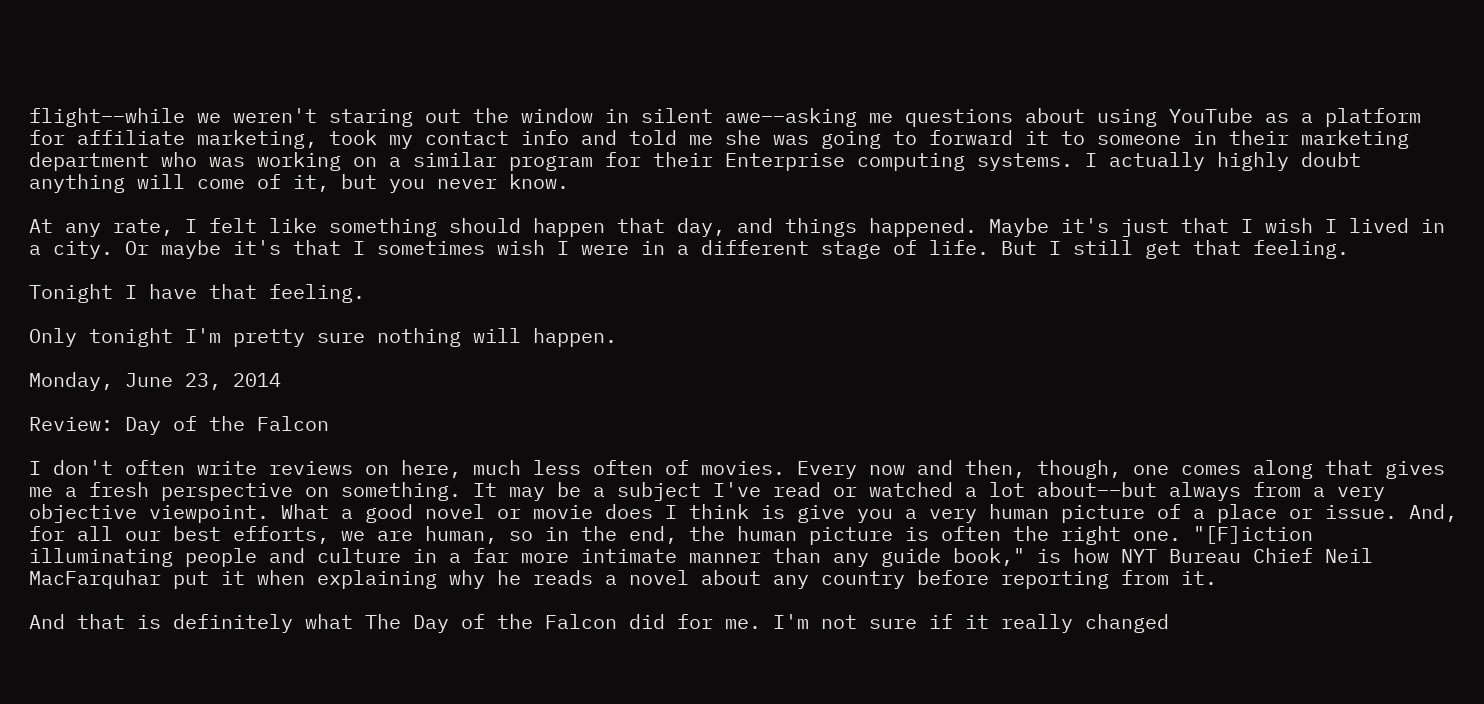flight––while we weren't staring out the window in silent awe––asking me questions about using YouTube as a platform for affiliate marketing, took my contact info and told me she was going to forward it to someone in their marketing department who was working on a similar program for their Enterprise computing systems. I actually highly doubt anything will come of it, but you never know.

At any rate, I felt like something should happen that day, and things happened. Maybe it's just that I wish I lived in a city. Or maybe it's that I sometimes wish I were in a different stage of life. But I still get that feeling.

Tonight I have that feeling.

Only tonight I'm pretty sure nothing will happen.

Monday, June 23, 2014

Review: Day of the Falcon

I don't often write reviews on here, much less often of movies. Every now and then, though, one comes along that gives me a fresh perspective on something. It may be a subject I've read or watched a lot about––but always from a very objective viewpoint. What a good novel or movie does I think is give you a very human picture of a place or issue. And, for all our best efforts, we are human, so in the end, the human picture is often the right one. "[F]iction illuminating people and culture in a far more intimate manner than any guide book," is how NYT Bureau Chief Neil MacFarquhar put it when explaining why he reads a novel about any country before reporting from it.

And that is definitely what The Day of the Falcon did for me. I'm not sure if it really changed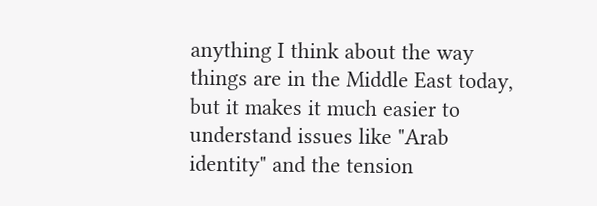anything I think about the way things are in the Middle East today, but it makes it much easier to understand issues like "Arab identity" and the tension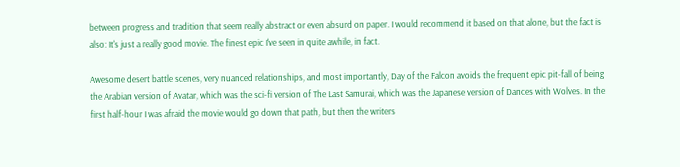between progress and tradition that seem really abstract or even absurd on paper. I would recommend it based on that alone, but the fact is also: It's just a really good movie. The finest epic I've seen in quite awhile, in fact.

Awesome desert battle scenes, very nuanced relationships, and most importantly, Day of the Falcon avoids the frequent epic pit-fall of being the Arabian version of Avatar, which was the sci-fi version of The Last Samurai, which was the Japanese version of Dances with Wolves. In the first half-hour I was afraid the movie would go down that path, but then the writers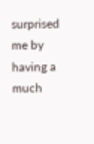surprised me by having a much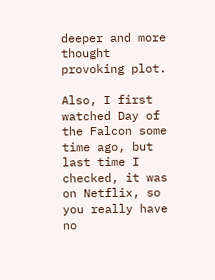deeper and more thought provoking plot.

Also, I first watched Day of the Falcon some time ago, but last time I checked, it was on Netflix, so you really have no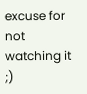excuse for not watching it ;)